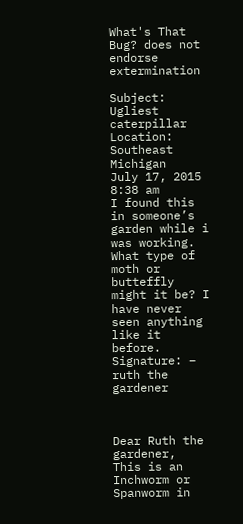What's That Bug? does not endorse extermination

Subject: Ugliest caterpillar
Location: Southeast Michigan
July 17, 2015 8:38 am
I found this in someone’s garden while i was working. What type of moth or butteffly might it be? I have never seen anything like it before.
Signature: – ruth the gardener



Dear Ruth the gardener,
This is an Inchworm or Spanworm in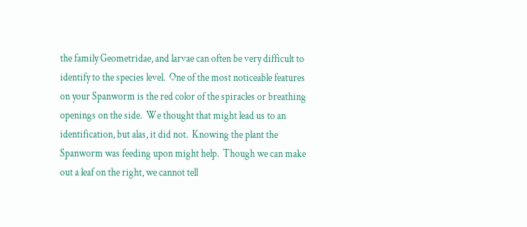the family Geometridae, and larvae can often be very difficult to identify to the species level.  One of the most noticeable features on your Spanworm is the red color of the spiracles or breathing openings on the side.  We thought that might lead us to an identification, but alas, it did not.  Knowing the plant the Spanworm was feeding upon might help.  Though we can make out a leaf on the right, we cannot tell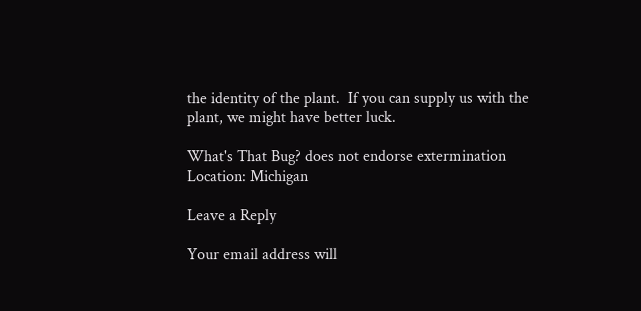the identity of the plant.  If you can supply us with the plant, we might have better luck.

What's That Bug? does not endorse extermination
Location: Michigan

Leave a Reply

Your email address will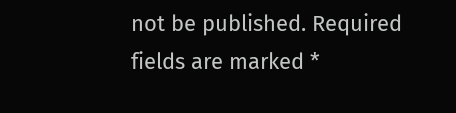not be published. Required fields are marked *